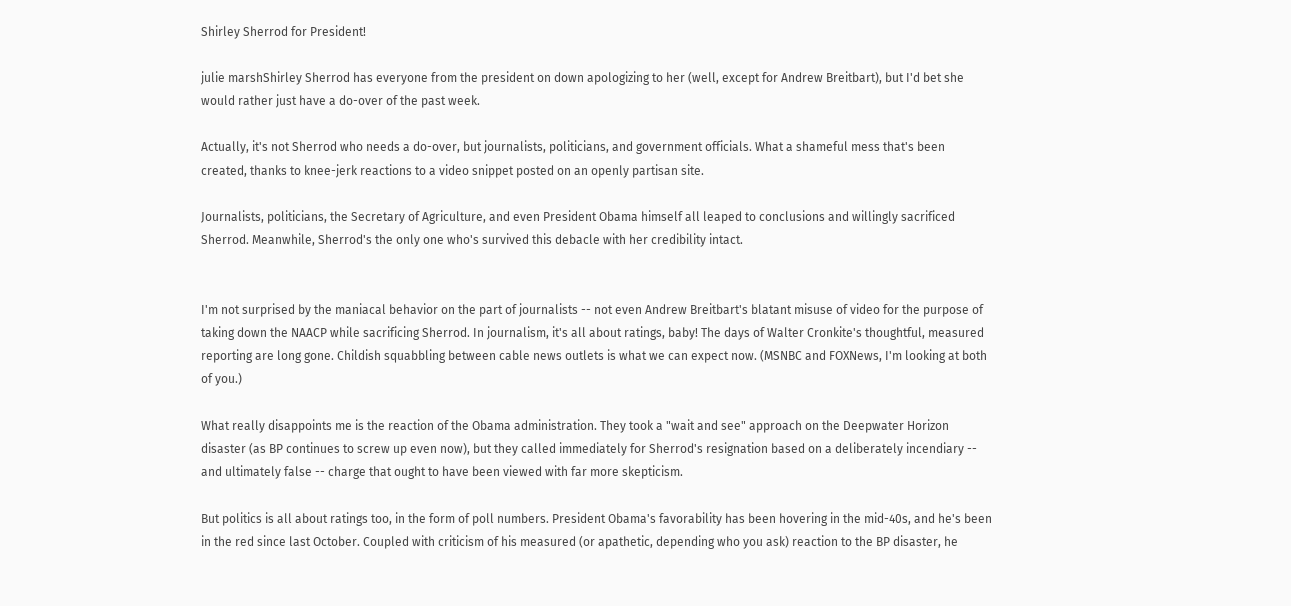Shirley Sherrod for President!

julie marshShirley Sherrod has everyone from the president on down apologizing to her (well, except for Andrew Breitbart), but I'd bet she would rather just have a do-over of the past week.

Actually, it's not Sherrod who needs a do-over, but journalists, politicians, and government officials. What a shameful mess that's been created, thanks to knee-jerk reactions to a video snippet posted on an openly partisan site.

Journalists, politicians, the Secretary of Agriculture, and even President Obama himself all leaped to conclusions and willingly sacrificed Sherrod. Meanwhile, Sherrod's the only one who's survived this debacle with her credibility intact.


I'm not surprised by the maniacal behavior on the part of journalists -- not even Andrew Breitbart's blatant misuse of video for the purpose of taking down the NAACP while sacrificing Sherrod. In journalism, it's all about ratings, baby! The days of Walter Cronkite's thoughtful, measured reporting are long gone. Childish squabbling between cable news outlets is what we can expect now. (MSNBC and FOXNews, I'm looking at both of you.)

What really disappoints me is the reaction of the Obama administration. They took a "wait and see" approach on the Deepwater Horizon disaster (as BP continues to screw up even now), but they called immediately for Sherrod's resignation based on a deliberately incendiary -- and ultimately false -- charge that ought to have been viewed with far more skepticism.

But politics is all about ratings too, in the form of poll numbers. President Obama's favorability has been hovering in the mid-40s, and he's been in the red since last October. Coupled with criticism of his measured (or apathetic, depending who you ask) reaction to the BP disaster, he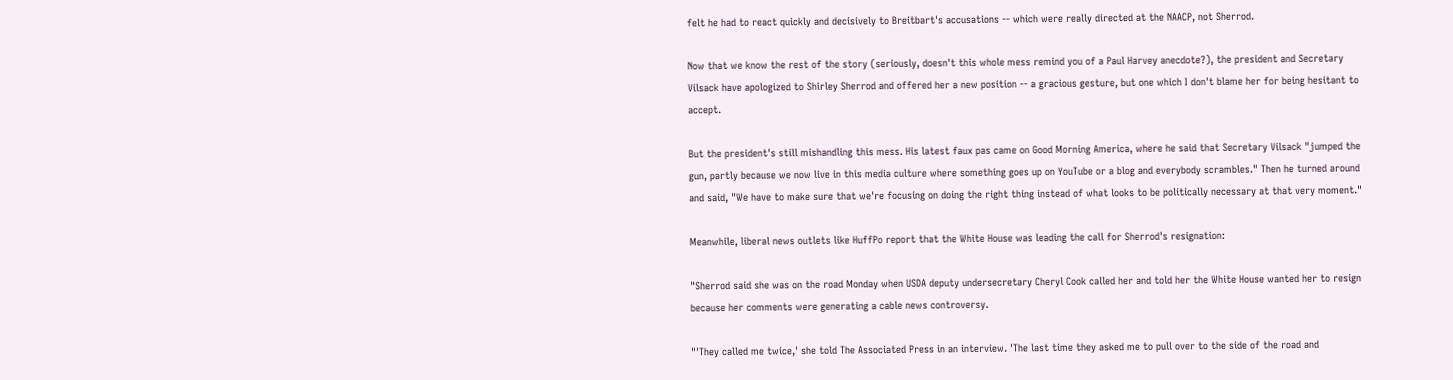felt he had to react quickly and decisively to Breitbart's accusations -- which were really directed at the NAACP, not Sherrod.

Now that we know the rest of the story (seriously, doesn't this whole mess remind you of a Paul Harvey anecdote?), the president and Secretary Vilsack have apologized to Shirley Sherrod and offered her a new position -- a gracious gesture, but one which I don't blame her for being hesitant to accept.

But the president's still mishandling this mess. His latest faux pas came on Good Morning America, where he said that Secretary Vilsack "jumped the gun, partly because we now live in this media culture where something goes up on YouTube or a blog and everybody scrambles." Then he turned around and said, "We have to make sure that we're focusing on doing the right thing instead of what looks to be politically necessary at that very moment."

Meanwhile, liberal news outlets like HuffPo report that the White House was leading the call for Sherrod's resignation:

"Sherrod said she was on the road Monday when USDA deputy undersecretary Cheryl Cook called her and told her the White House wanted her to resign because her comments were generating a cable news controversy.

"'They called me twice,' she told The Associated Press in an interview. 'The last time they asked me to pull over to the side of the road and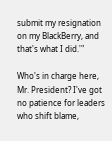submit my resignation on my BlackBerry, and that's what I did.'"

Who's in charge here, Mr. President? I've got no patience for leaders who shift blame,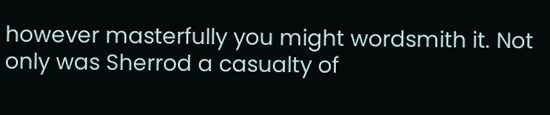however masterfully you might wordsmith it. Not only was Sherrod a casualty of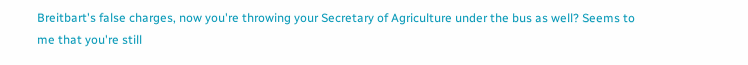Breitbart's false charges, now you're throwing your Secretary of Agriculture under the bus as well? Seems to me that you're still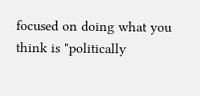focused on doing what you think is "politically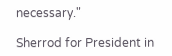necessary."

Sherrod for President in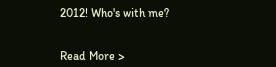2012! Who's with me?


Read More >